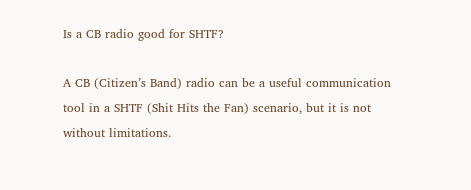Is a CB radio good for SHTF?

A CB (Citizen’s Band) radio can be a useful communication tool in a SHTF (Shit Hits the Fan) scenario, but it is not without limitations.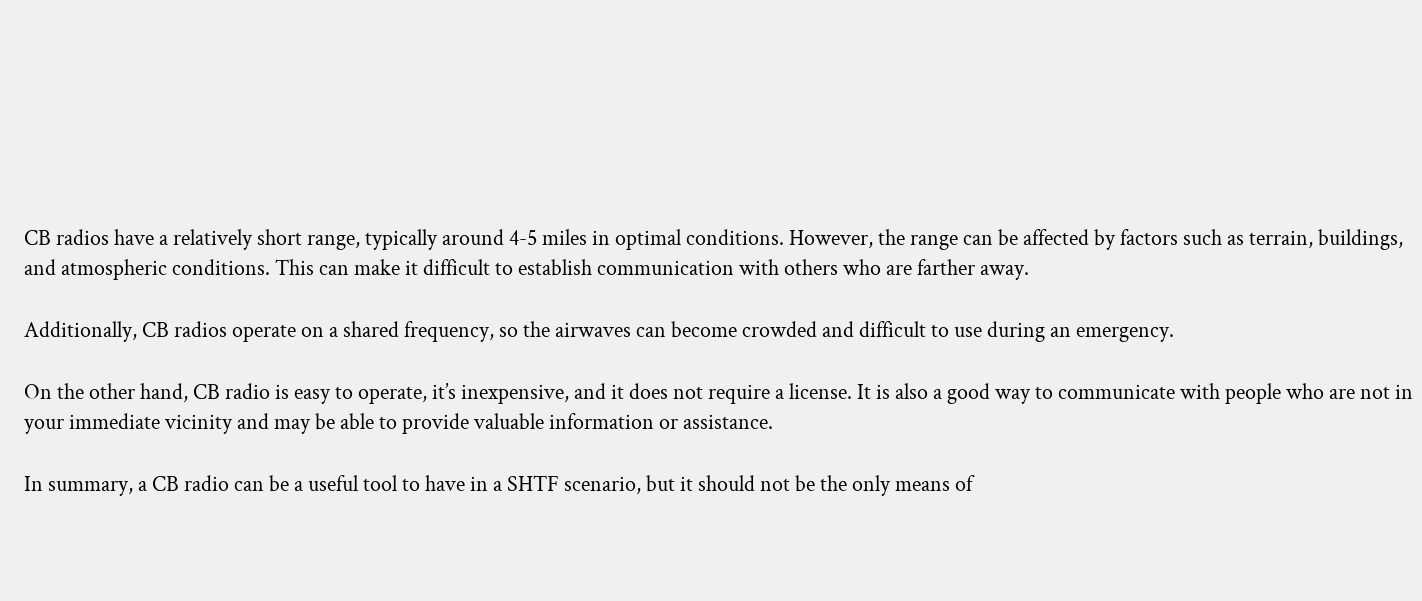CB radios have a relatively short range, typically around 4-5 miles in optimal conditions. However, the range can be affected by factors such as terrain, buildings, and atmospheric conditions. This can make it difficult to establish communication with others who are farther away.

Additionally, CB radios operate on a shared frequency, so the airwaves can become crowded and difficult to use during an emergency.

On the other hand, CB radio is easy to operate, it’s inexpensive, and it does not require a license. It is also a good way to communicate with people who are not in your immediate vicinity and may be able to provide valuable information or assistance.

In summary, a CB radio can be a useful tool to have in a SHTF scenario, but it should not be the only means of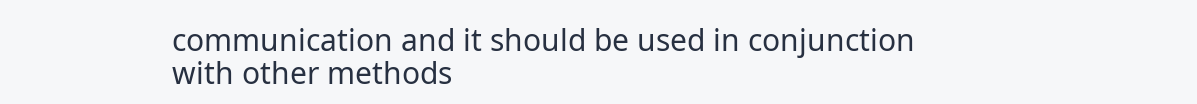communication and it should be used in conjunction with other methods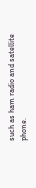such as ham radio and satellite phone.